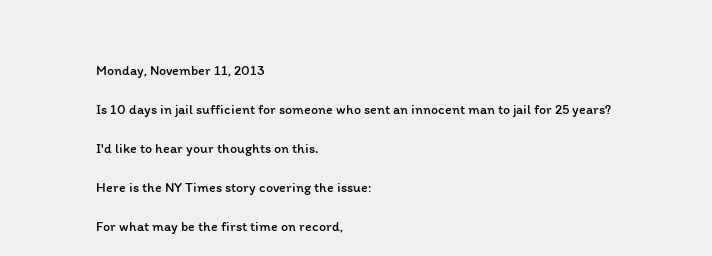Monday, November 11, 2013

Is 10 days in jail sufficient for someone who sent an innocent man to jail for 25 years?

I'd like to hear your thoughts on this.

Here is the NY Times story covering the issue:

For what may be the first time on record,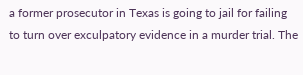a former prosecutor in Texas is going to jail for failing to turn over exculpatory evidence in a murder trial. The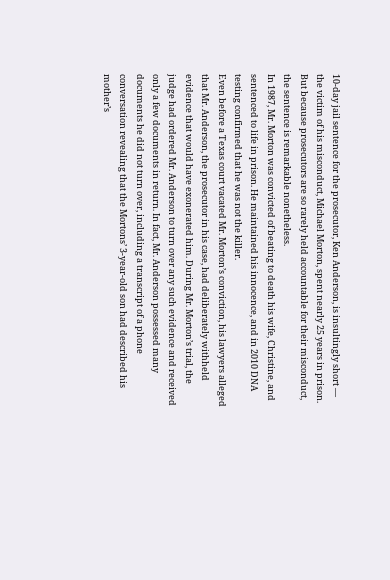10-day jail sentence for the prosecutor, Ken Anderson, is insultingly short — the victim of his misconduct, Michael Morton, spent nearly 25 years in prison. But because prosecutors are so rarely held accountable for their misconduct, the sentence is remarkable nonetheless.
In 1987, Mr. Morton was convicted of beating to death his wife, Christine, and sentenced to life in prison. He maintained his innocence, and in 2010 DNA testing confirmed that he was not the killer.
Even before a Texas court vacated Mr. Morton’s conviction, his lawyers alleged that Mr. Anderson, the prosecutor in his case, had deliberately withheld evidence that would have exonerated him. During Mr. Morton’s trial, the judge had ordered Mr. Anderson to turn over any such evidence and received only a few documents in return. In fact, Mr. Anderson possessed many documents he did not turn over, including a transcript of a phone conversation revealing that the Mortons’ 3-year-old son had described his mother’s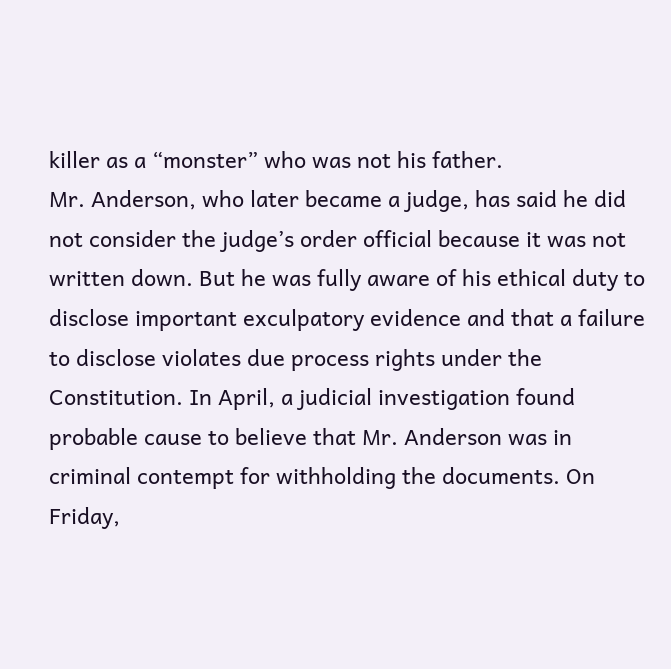killer as a “monster” who was not his father.
Mr. Anderson, who later became a judge, has said he did not consider the judge’s order official because it was not written down. But he was fully aware of his ethical duty to disclose important exculpatory evidence and that a failure to disclose violates due process rights under the Constitution. In April, a judicial investigation found probable cause to believe that Mr. Anderson was in criminal contempt for withholding the documents. On Friday,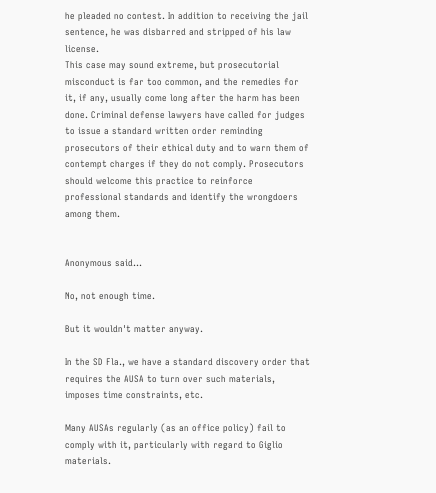he pleaded no contest. In addition to receiving the jail sentence, he was disbarred and stripped of his law license.
This case may sound extreme, but prosecutorial misconduct is far too common, and the remedies for it, if any, usually come long after the harm has been done. Criminal defense lawyers have called for judges to issue a standard written order reminding prosecutors of their ethical duty and to warn them of contempt charges if they do not comply. Prosecutors should welcome this practice to reinforce professional standards and identify the wrongdoers among them.


Anonymous said...

No, not enough time.

But it wouldn't matter anyway.

In the SD Fla., we have a standard discovery order that requires the AUSA to turn over such materials, imposes time constraints, etc.

Many AUSAs regularly (as an office policy) fail to comply with it, particularly with regard to Giglio materials.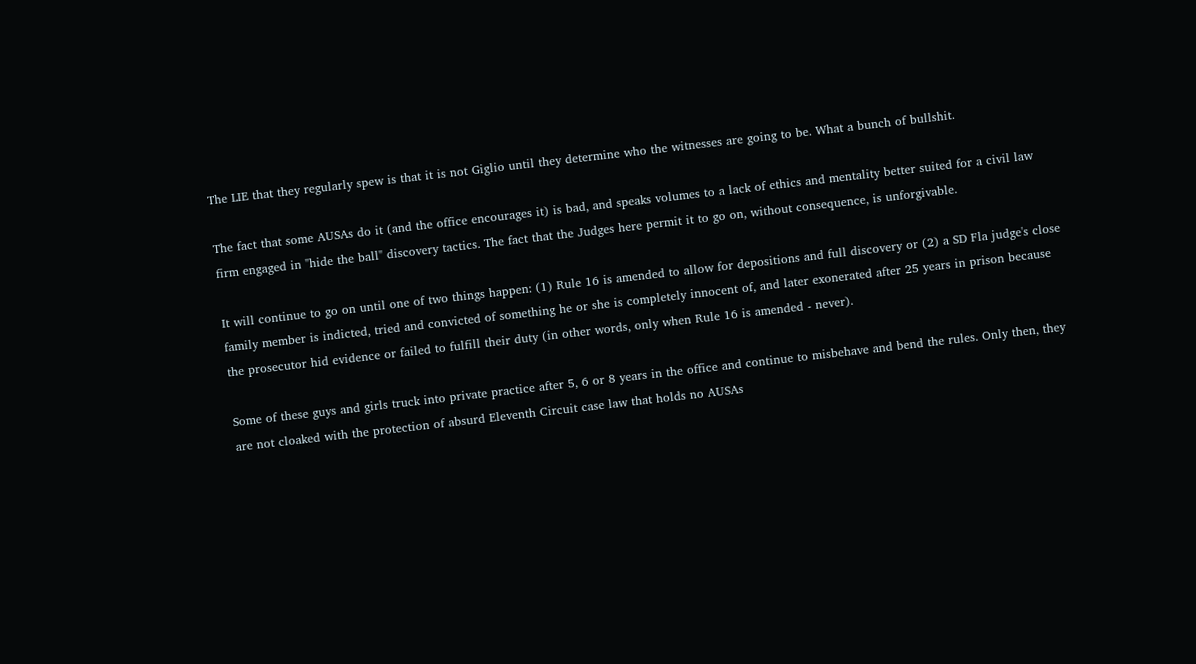The LIE that they regularly spew is that it is not Giglio until they determine who the witnesses are going to be. What a bunch of bullshit.

The fact that some AUSAs do it (and the office encourages it) is bad, and speaks volumes to a lack of ethics and mentality better suited for a civil law firm engaged in "hide the ball" discovery tactics. The fact that the Judges here permit it to go on, without consequence, is unforgivable.

It will continue to go on until one of two things happen: (1) Rule 16 is amended to allow for depositions and full discovery or (2) a SD Fla judge's close family member is indicted, tried and convicted of something he or she is completely innocent of, and later exonerated after 25 years in prison because the prosecutor hid evidence or failed to fulfill their duty (in other words, only when Rule 16 is amended - never).

Some of these guys and girls truck into private practice after 5, 6 or 8 years in the office and continue to misbehave and bend the rules. Only then, they are not cloaked with the protection of absurd Eleventh Circuit case law that holds no AUSAs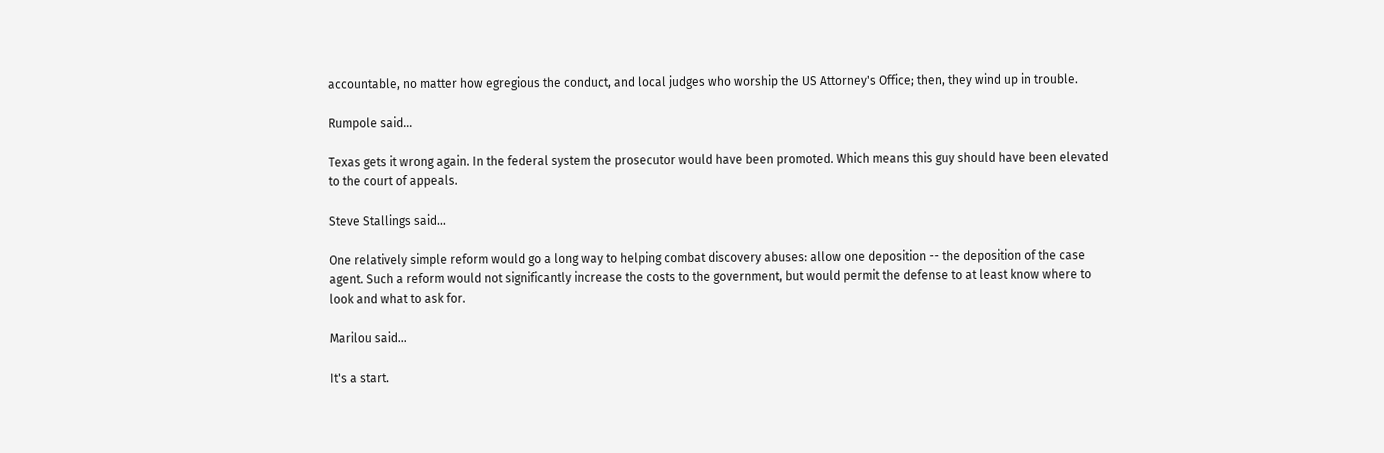accountable, no matter how egregious the conduct, and local judges who worship the US Attorney's Office; then, they wind up in trouble.

Rumpole said...

Texas gets it wrong again. In the federal system the prosecutor would have been promoted. Which means this guy should have been elevated to the court of appeals.

Steve Stallings said...

One relatively simple reform would go a long way to helping combat discovery abuses: allow one deposition -- the deposition of the case agent. Such a reform would not significantly increase the costs to the government, but would permit the defense to at least know where to look and what to ask for.

Marilou said...

It's a start.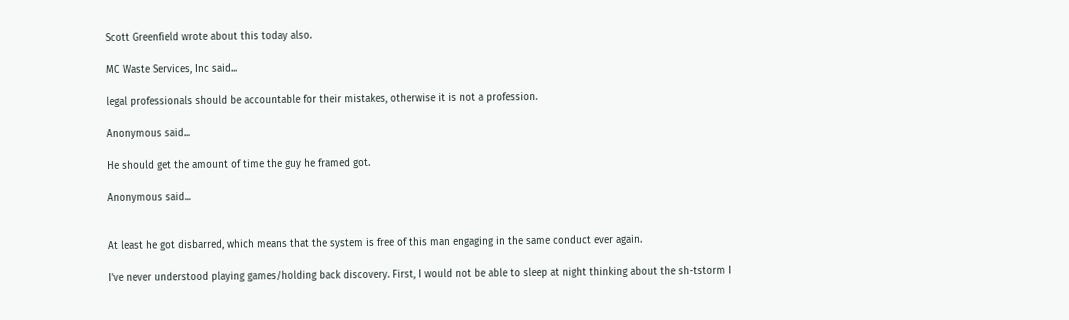Scott Greenfield wrote about this today also.

MC Waste Services, Inc said...

legal professionals should be accountable for their mistakes, otherwise it is not a profession.

Anonymous said...

He should get the amount of time the guy he framed got.

Anonymous said...


At least he got disbarred, which means that the system is free of this man engaging in the same conduct ever again.

I've never understood playing games/holding back discovery. First, I would not be able to sleep at night thinking about the sh-tstorm I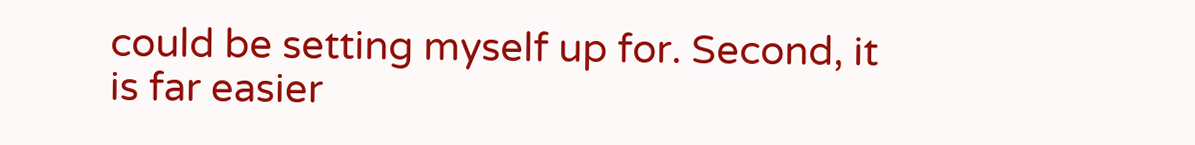could be setting myself up for. Second, it is far easier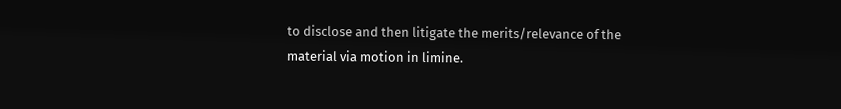to disclose and then litigate the merits/relevance of the material via motion in limine.